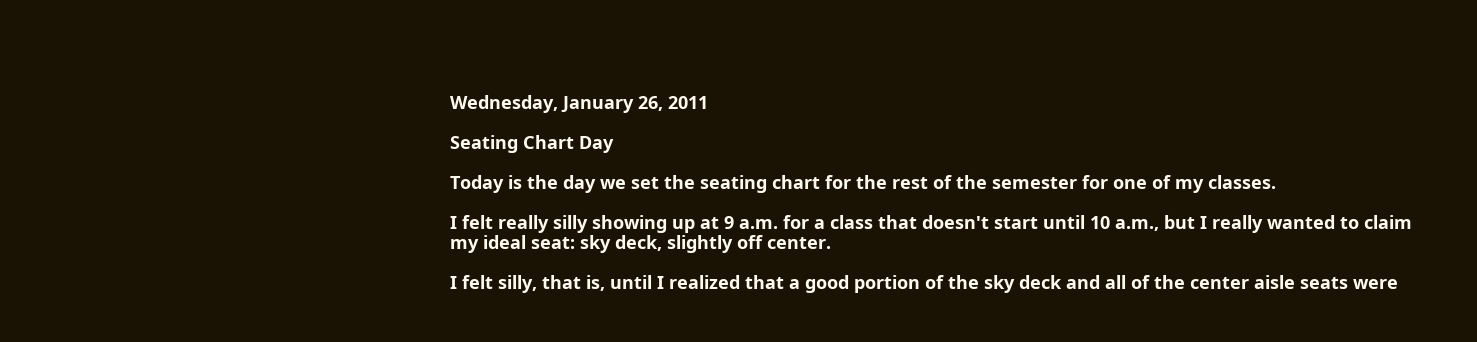Wednesday, January 26, 2011

Seating Chart Day

Today is the day we set the seating chart for the rest of the semester for one of my classes.

I felt really silly showing up at 9 a.m. for a class that doesn't start until 10 a.m., but I really wanted to claim my ideal seat: sky deck, slightly off center.

I felt silly, that is, until I realized that a good portion of the sky deck and all of the center aisle seats were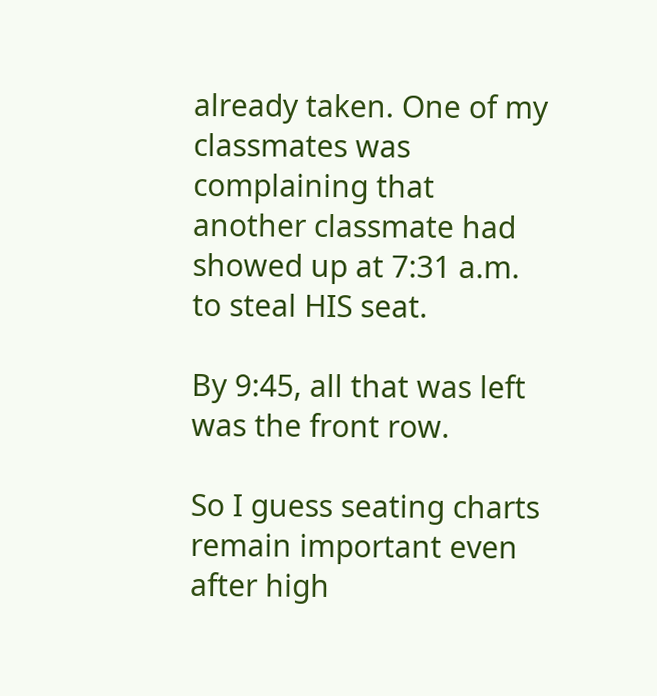already taken. One of my classmates was complaining that another classmate had showed up at 7:31 a.m. to steal HIS seat.

By 9:45, all that was left was the front row.

So I guess seating charts remain important even after high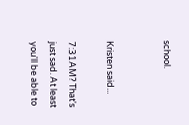school.


Kristen said...

7:31AM? That's just sad. At least you'll be able to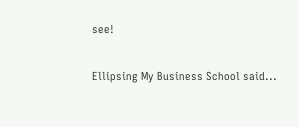see!

Ellipsing My Business School said...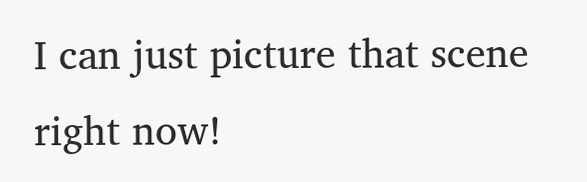I can just picture that scene right now!